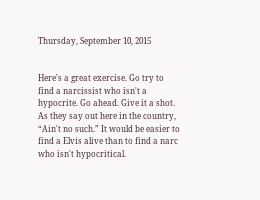Thursday, September 10, 2015


Here's a great exercise. Go try to find a narcissist who isn't a hypocrite. Go ahead. Give it a shot. As they say out here in the country, “Ain't no such.” It would be easier to find a Elvis alive than to find a narc who isn't hypocritical.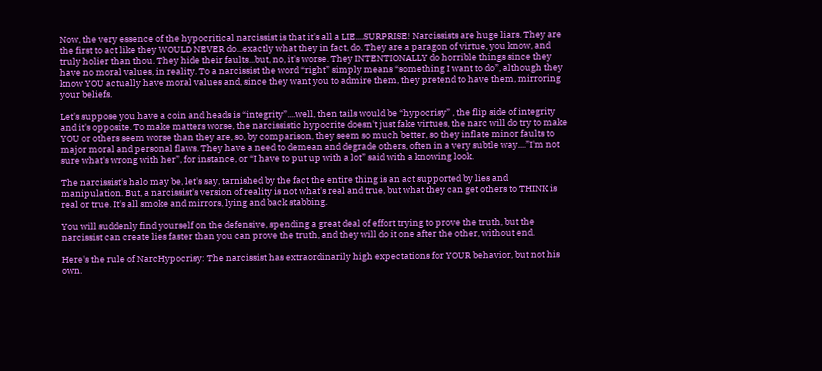Now, the very essence of the hypocritical narcissist is that it's all a LIE....SURPRISE! Narcissists are huge liars. They are the first to act like they WOULD NEVER do...exactly what they in fact, do. They are a paragon of virtue, you know, and truly holier than thou. They hide their faults...but, no, it's worse. They INTENTIONALLY do horrible things since they have no moral values, in reality. To a narcissist the word “right” simply means “something I want to do”, although they know YOU actually have moral values and, since they want you to admire them, they pretend to have them, mirroring your beliefs.

Let's suppose you have a coin and heads is “integrity”....well, then tails would be “hypocrisy” , the flip side of integrity and it's opposite. To make matters worse, the narcissistic hypocrite doesn't just fake virtues, the narc will do try to make YOU or others seem worse than they are, so, by comparison, they seem so much better, so they inflate minor faults to major moral and personal flaws. They have a need to demean and degrade others, often in a very subtle way....”I'm not sure what's wrong with her”, for instance, or “I have to put up with a lot” said with a knowing look.

The narcissist's halo may be, let's say, tarnished by the fact the entire thing is an act supported by lies and manipulation. But, a narcissist's version of reality is not what's real and true, but what they can get others to THINK is real or true. It's all smoke and mirrors, lying and back stabbing.

You will suddenly find yourself on the defensive, spending a great deal of effort trying to prove the truth, but the narcissist can create lies faster than you can prove the truth, and they will do it one after the other, without end.

Here's the rule of NarcHypocrisy: The narcissist has extraordinarily high expectations for YOUR behavior, but not his own.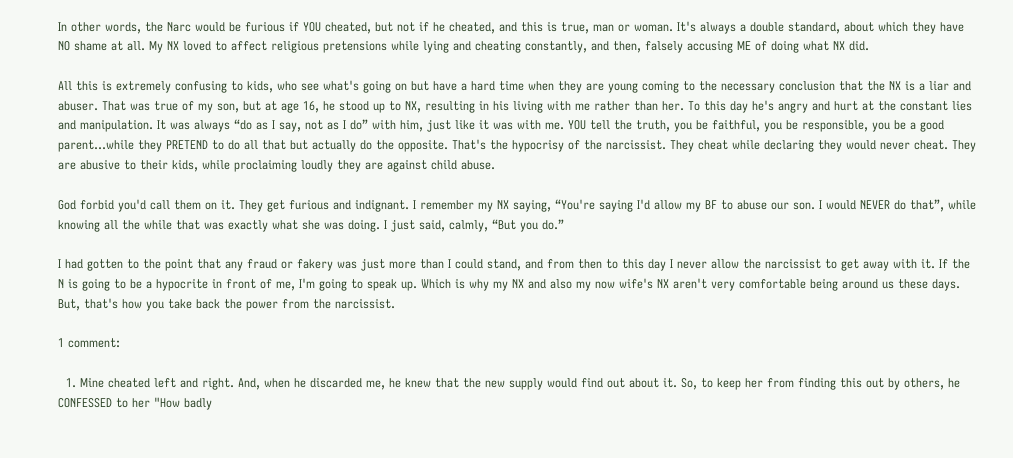In other words, the Narc would be furious if YOU cheated, but not if he cheated, and this is true, man or woman. It's always a double standard, about which they have NO shame at all. My NX loved to affect religious pretensions while lying and cheating constantly, and then, falsely accusing ME of doing what NX did.

All this is extremely confusing to kids, who see what's going on but have a hard time when they are young coming to the necessary conclusion that the NX is a liar and abuser. That was true of my son, but at age 16, he stood up to NX, resulting in his living with me rather than her. To this day he's angry and hurt at the constant lies and manipulation. It was always “do as I say, not as I do” with him, just like it was with me. YOU tell the truth, you be faithful, you be responsible, you be a good parent...while they PRETEND to do all that but actually do the opposite. That's the hypocrisy of the narcissist. They cheat while declaring they would never cheat. They are abusive to their kids, while proclaiming loudly they are against child abuse.

God forbid you'd call them on it. They get furious and indignant. I remember my NX saying, “You're saying I'd allow my BF to abuse our son. I would NEVER do that”, while knowing all the while that was exactly what she was doing. I just said, calmly, “But you do.”

I had gotten to the point that any fraud or fakery was just more than I could stand, and from then to this day I never allow the narcissist to get away with it. If the N is going to be a hypocrite in front of me, I'm going to speak up. Which is why my NX and also my now wife's NX aren't very comfortable being around us these days. But, that's how you take back the power from the narcissist.

1 comment:

  1. Mine cheated left and right. And, when he discarded me, he knew that the new supply would find out about it. So, to keep her from finding this out by others, he CONFESSED to her "How badly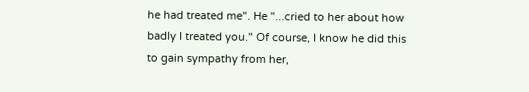he had treated me". He "...cried to her about how badly I treated you." Of course, I know he did this to gain sympathy from her,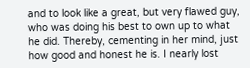and to look like a great, but very flawed guy, who was doing his best to own up to what he did. Thereby, cementing in her mind, just how good and honest he is. I nearly lost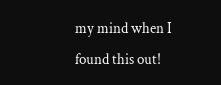my mind when I found this out!